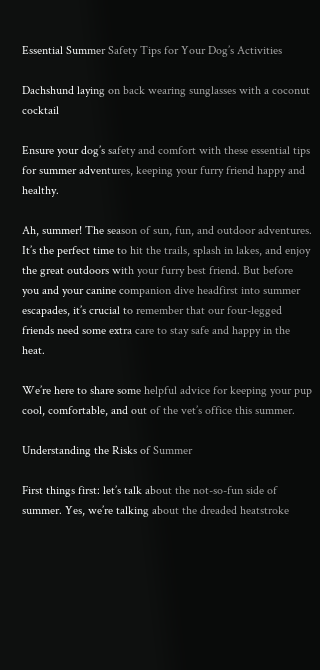Essential Summer Safety Tips for Your Dog’s Activities

Dachshund laying on back wearing sunglasses with a coconut cocktail

Ensure your dog’s safety and comfort with these essential tips for summer adventures, keeping your furry friend happy and healthy.

Ah, summer! The season of sun, fun, and outdoor adventures. It’s the perfect time to hit the trails, splash in lakes, and enjoy the great outdoors with your furry best friend. But before you and your canine companion dive headfirst into summer escapades, it’s crucial to remember that our four-legged friends need some extra care to stay safe and happy in the heat.

We’re here to share some helpful advice for keeping your pup cool, comfortable, and out of the vet’s office this summer.

Understanding the Risks of Summer

First things first: let’s talk about the not-so-fun side of summer. Yes, we’re talking about the dreaded heatstroke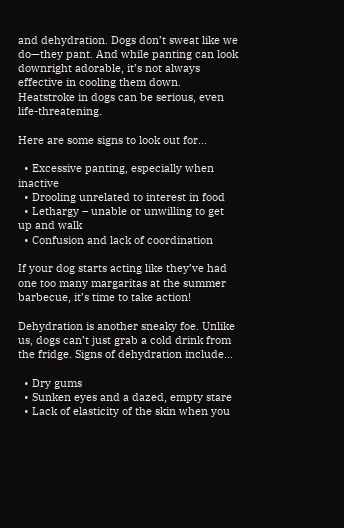and dehydration. Dogs don’t sweat like we do—they pant. And while panting can look downright adorable, it’s not always effective in cooling them down. Heatstroke in dogs can be serious, even life-threatening.

Here are some signs to look out for…

  • Excessive panting, especially when inactive
  • Drooling unrelated to interest in food
  • Lethargy – unable or unwilling to get up and walk
  • Confusion and lack of coordination

If your dog starts acting like they’ve had one too many margaritas at the summer barbecue, it’s time to take action!

Dehydration is another sneaky foe. Unlike us, dogs can’t just grab a cold drink from the fridge. Signs of dehydration include…

  • Dry gums
  • Sunken eyes and a dazed, empty stare
  • Lack of elasticity of the skin when you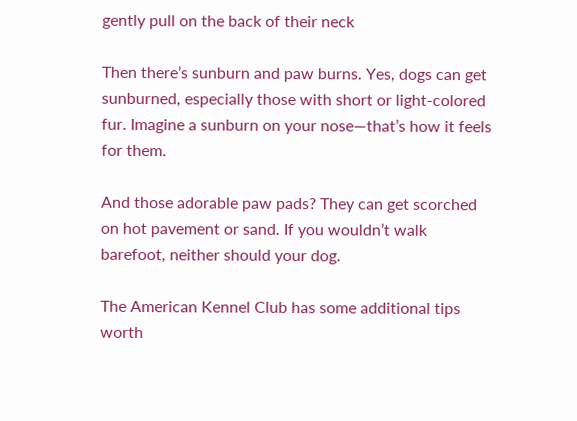gently pull on the back of their neck

Then there’s sunburn and paw burns. Yes, dogs can get sunburned, especially those with short or light-colored fur. Imagine a sunburn on your nose—that’s how it feels for them.

And those adorable paw pads? They can get scorched on hot pavement or sand. If you wouldn’t walk barefoot, neither should your dog.

The American Kennel Club has some additional tips worth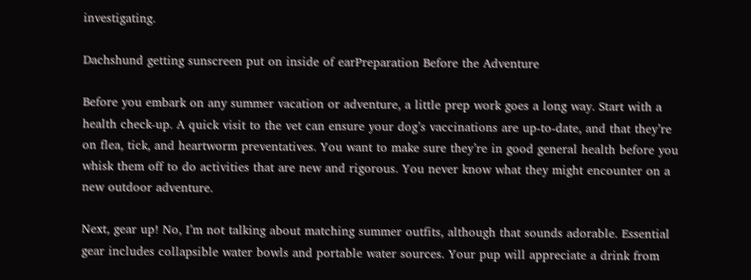investigating.

Dachshund getting sunscreen put on inside of earPreparation Before the Adventure

Before you embark on any summer vacation or adventure, a little prep work goes a long way. Start with a health check-up. A quick visit to the vet can ensure your dog’s vaccinations are up-to-date, and that they’re on flea, tick, and heartworm preventatives. You want to make sure they’re in good general health before you whisk them off to do activities that are new and rigorous. You never know what they might encounter on a new outdoor adventure.

Next, gear up! No, I’m not talking about matching summer outfits, although that sounds adorable. Essential gear includes collapsible water bowls and portable water sources. Your pup will appreciate a drink from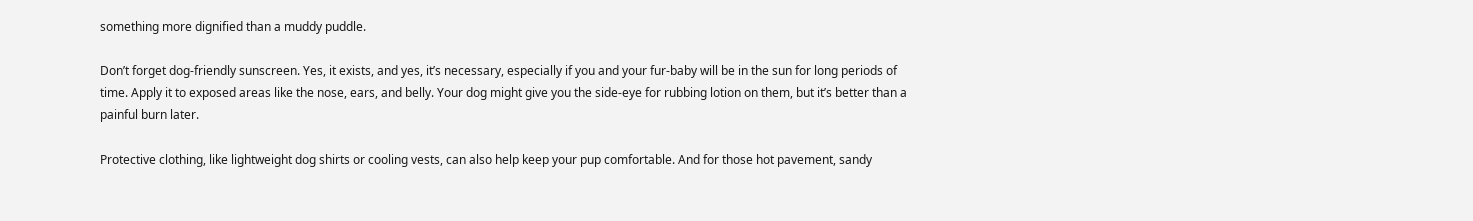something more dignified than a muddy puddle.

Don’t forget dog-friendly sunscreen. Yes, it exists, and yes, it’s necessary, especially if you and your fur-baby will be in the sun for long periods of time. Apply it to exposed areas like the nose, ears, and belly. Your dog might give you the side-eye for rubbing lotion on them, but it’s better than a painful burn later.

Protective clothing, like lightweight dog shirts or cooling vests, can also help keep your pup comfortable. And for those hot pavement, sandy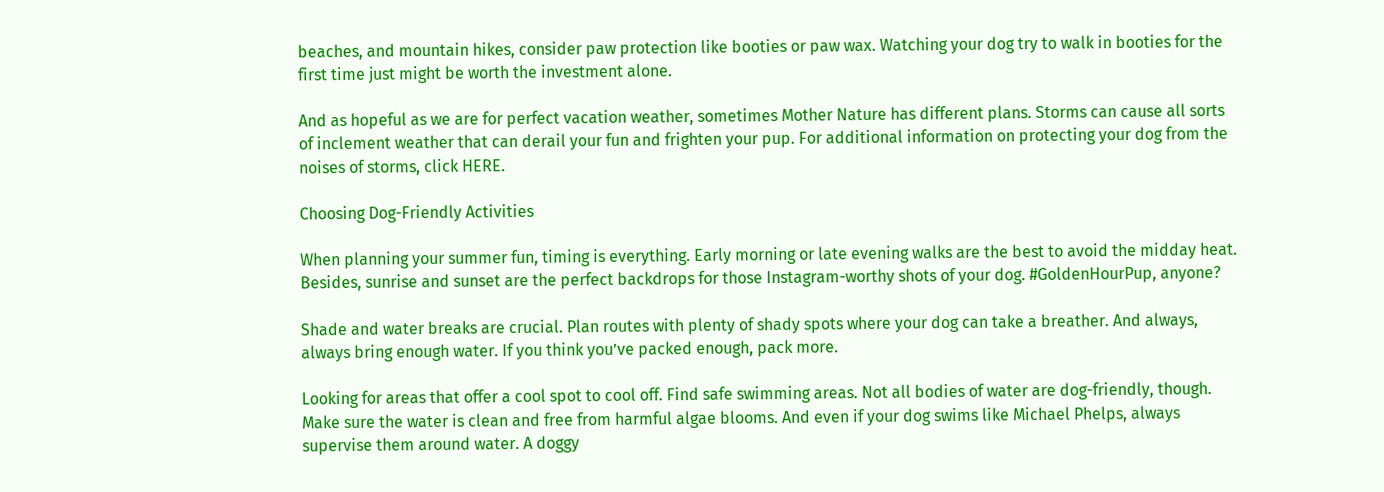beaches, and mountain hikes, consider paw protection like booties or paw wax. Watching your dog try to walk in booties for the first time just might be worth the investment alone.

And as hopeful as we are for perfect vacation weather, sometimes Mother Nature has different plans. Storms can cause all sorts of inclement weather that can derail your fun and frighten your pup. For additional information on protecting your dog from the noises of storms, click HERE.

Choosing Dog-Friendly Activities

When planning your summer fun, timing is everything. Early morning or late evening walks are the best to avoid the midday heat. Besides, sunrise and sunset are the perfect backdrops for those Instagram-worthy shots of your dog. #GoldenHourPup, anyone?

Shade and water breaks are crucial. Plan routes with plenty of shady spots where your dog can take a breather. And always, always bring enough water. If you think you’ve packed enough, pack more.

Looking for areas that offer a cool spot to cool off. Find safe swimming areas. Not all bodies of water are dog-friendly, though. Make sure the water is clean and free from harmful algae blooms. And even if your dog swims like Michael Phelps, always supervise them around water. A doggy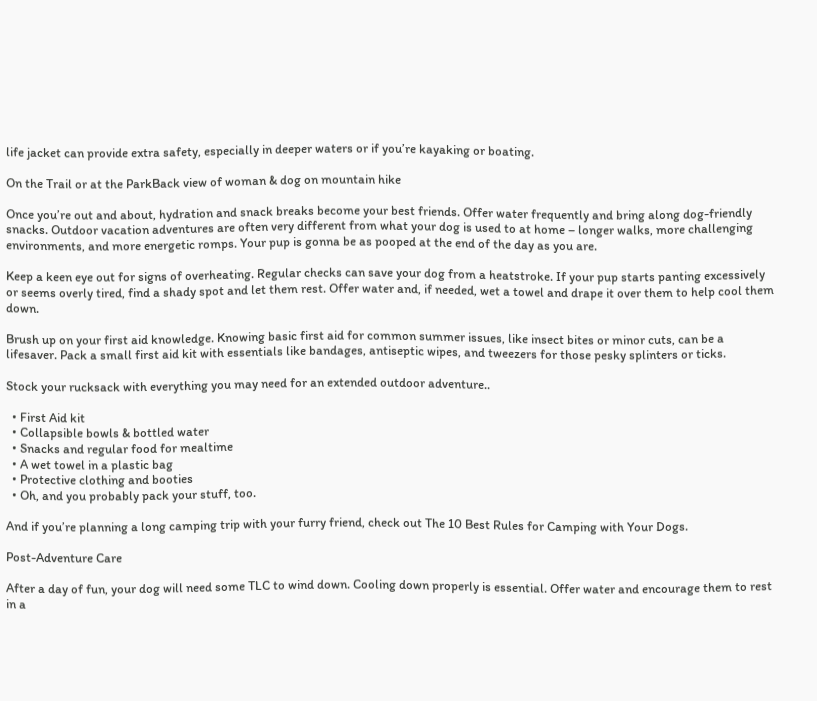life jacket can provide extra safety, especially in deeper waters or if you’re kayaking or boating.

On the Trail or at the ParkBack view of woman & dog on mountain hike

Once you’re out and about, hydration and snack breaks become your best friends. Offer water frequently and bring along dog-friendly snacks. Outdoor vacation adventures are often very different from what your dog is used to at home – longer walks, more challenging environments, and more energetic romps. Your pup is gonna be as pooped at the end of the day as you are.

Keep a keen eye out for signs of overheating. Regular checks can save your dog from a heatstroke. If your pup starts panting excessively or seems overly tired, find a shady spot and let them rest. Offer water and, if needed, wet a towel and drape it over them to help cool them down.

Brush up on your first aid knowledge. Knowing basic first aid for common summer issues, like insect bites or minor cuts, can be a lifesaver. Pack a small first aid kit with essentials like bandages, antiseptic wipes, and tweezers for those pesky splinters or ticks.

Stock your rucksack with everything you may need for an extended outdoor adventure..

  • First Aid kit
  • Collapsible bowls & bottled water
  • Snacks and regular food for mealtime
  • A wet towel in a plastic bag
  • Protective clothing and booties
  • Oh, and you probably pack your stuff, too.

And if you’re planning a long camping trip with your furry friend, check out The 10 Best Rules for Camping with Your Dogs.

Post-Adventure Care

After a day of fun, your dog will need some TLC to wind down. Cooling down properly is essential. Offer water and encourage them to rest in a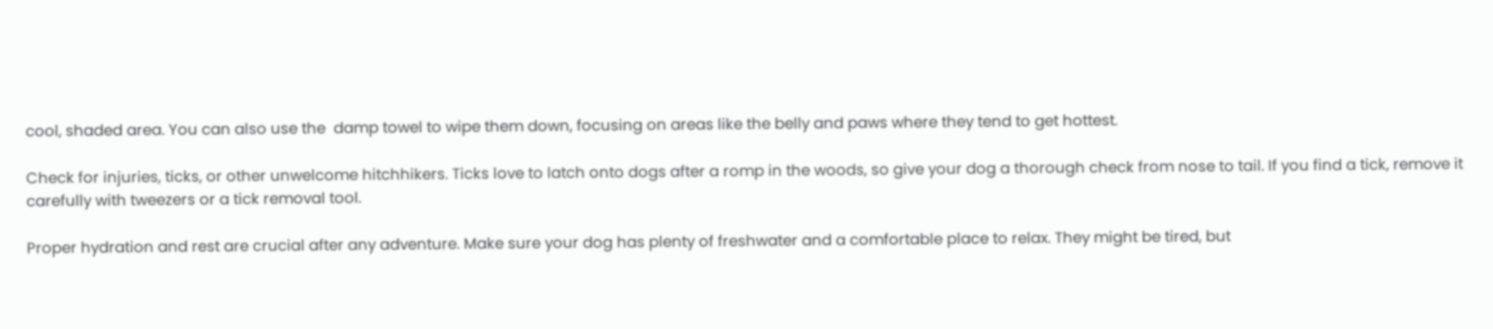cool, shaded area. You can also use the  damp towel to wipe them down, focusing on areas like the belly and paws where they tend to get hottest.

Check for injuries, ticks, or other unwelcome hitchhikers. Ticks love to latch onto dogs after a romp in the woods, so give your dog a thorough check from nose to tail. If you find a tick, remove it carefully with tweezers or a tick removal tool.

Proper hydration and rest are crucial after any adventure. Make sure your dog has plenty of freshwater and a comfortable place to relax. They might be tired, but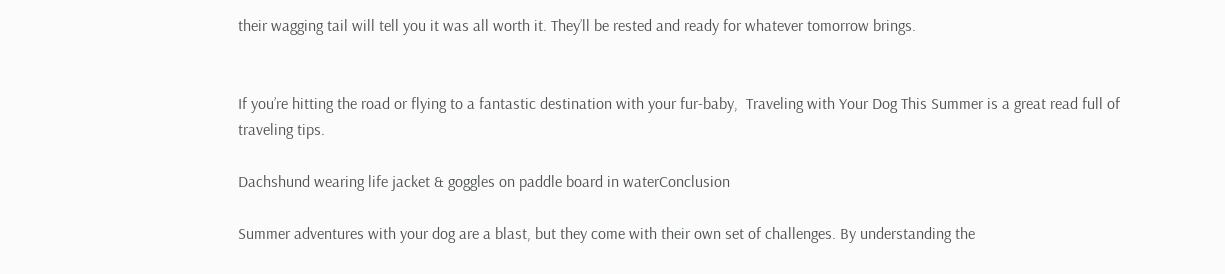their wagging tail will tell you it was all worth it. They’ll be rested and ready for whatever tomorrow brings.


If you’re hitting the road or flying to a fantastic destination with your fur-baby,  Traveling with Your Dog This Summer is a great read full of traveling tips.

Dachshund wearing life jacket & goggles on paddle board in waterConclusion

Summer adventures with your dog are a blast, but they come with their own set of challenges. By understanding the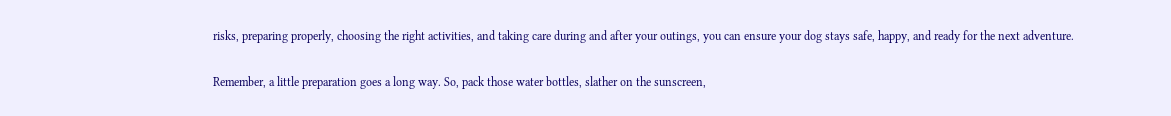risks, preparing properly, choosing the right activities, and taking care during and after your outings, you can ensure your dog stays safe, happy, and ready for the next adventure.

Remember, a little preparation goes a long way. So, pack those water bottles, slather on the sunscreen,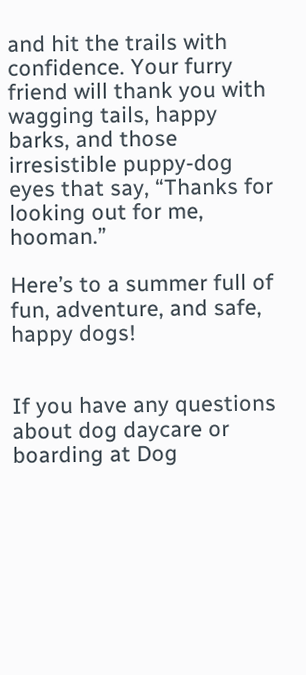and hit the trails with confidence. Your furry friend will thank you with wagging tails, happy barks, and those irresistible puppy-dog eyes that say, “Thanks for looking out for me, hooman.”

Here’s to a summer full of fun, adventure, and safe, happy dogs!


If you have any questions about dog daycare or boarding at Dog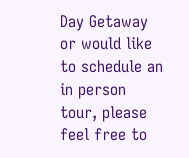Day Getaway or would like to schedule an in person tour, please feel free to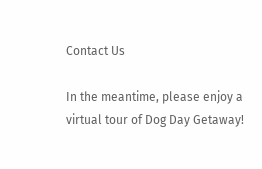Contact Us

In the meantime, please enjoy a virtual tour of Dog Day Getaway!